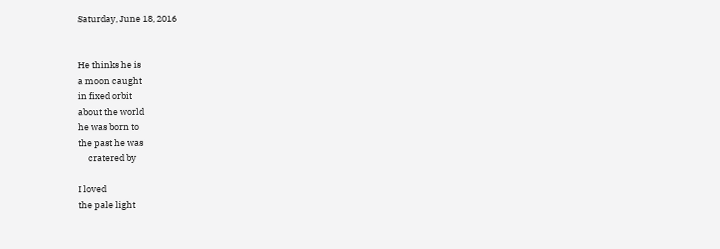Saturday, June 18, 2016


He thinks he is
a moon caught
in fixed orbit
about the world
he was born to
the past he was
     cratered by

I loved
the pale light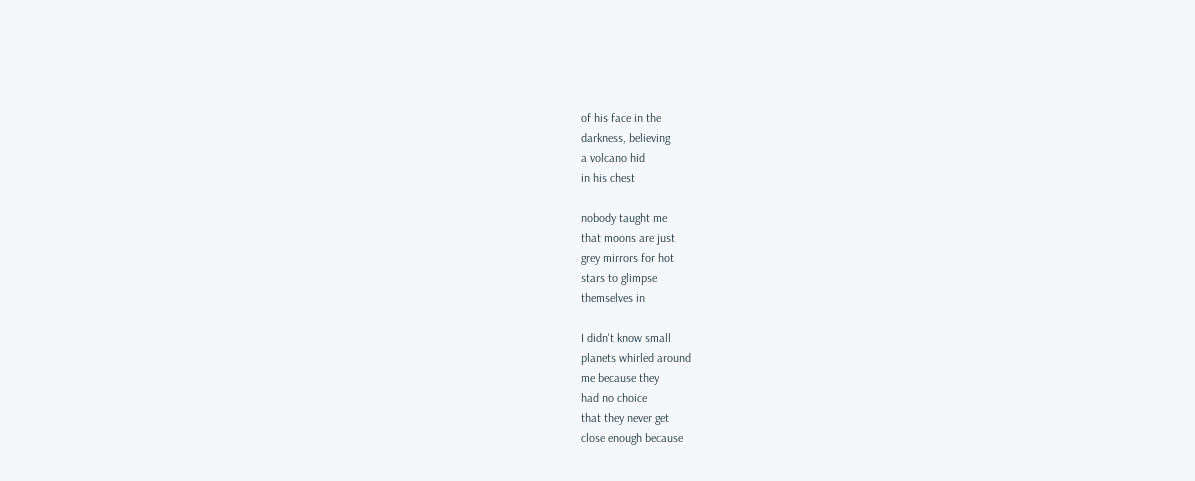of his face in the
darkness, believing
a volcano hid
in his chest

nobody taught me
that moons are just
grey mirrors for hot
stars to glimpse
themselves in

I didn't know small
planets whirled around
me because they
had no choice
that they never get
close enough because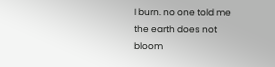I burn. no one told me
the earth does not
bloom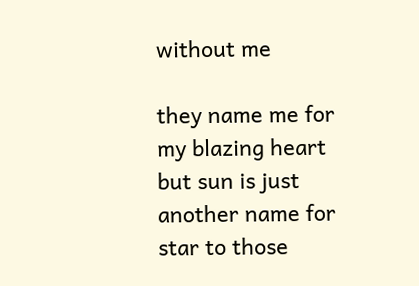without me

they name me for
my blazing heart
but sun is just
another name for
star to those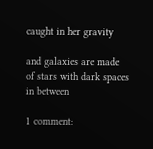caught in her gravity

and galaxies are made
of stars with dark spaces
in between

1 comment: